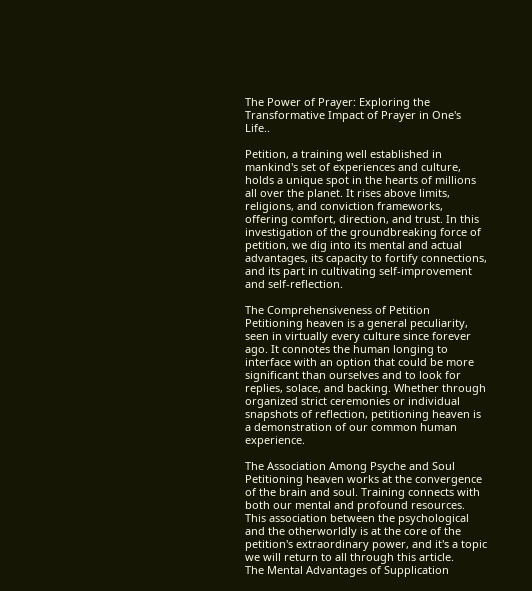The Power of Prayer: Exploring the Transformative Impact of Prayer in One's Life..

Petition, a training well established in mankind's set of experiences and culture, holds a unique spot in the hearts of millions all over the planet. It rises above limits, religions, and conviction frameworks, offering comfort, direction, and trust. In this investigation of the groundbreaking force of petition, we dig into its mental and actual advantages, its capacity to fortify connections, and its part in cultivating self-improvement and self-reflection.

The Comprehensiveness of Petition
Petitioning heaven is a general peculiarity, seen in virtually every culture since forever ago. It connotes the human longing to interface with an option that could be more significant than ourselves and to look for replies, solace, and backing. Whether through organized strict ceremonies or individual snapshots of reflection, petitioning heaven is a demonstration of our common human experience.

The Association Among Psyche and Soul
Petitioning heaven works at the convergence of the brain and soul. Training connects with both our mental and profound resources. This association between the psychological and the otherworldly is at the core of the petition's extraordinary power, and it's a topic we will return to all through this article.
The Mental Advantages of Supplication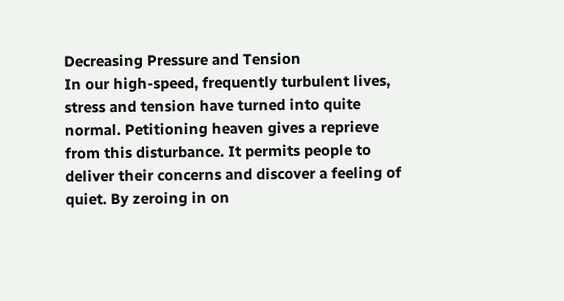Decreasing Pressure and Tension
In our high-speed, frequently turbulent lives, stress and tension have turned into quite normal. Petitioning heaven gives a reprieve from this disturbance. It permits people to deliver their concerns and discover a feeling of quiet. By zeroing in on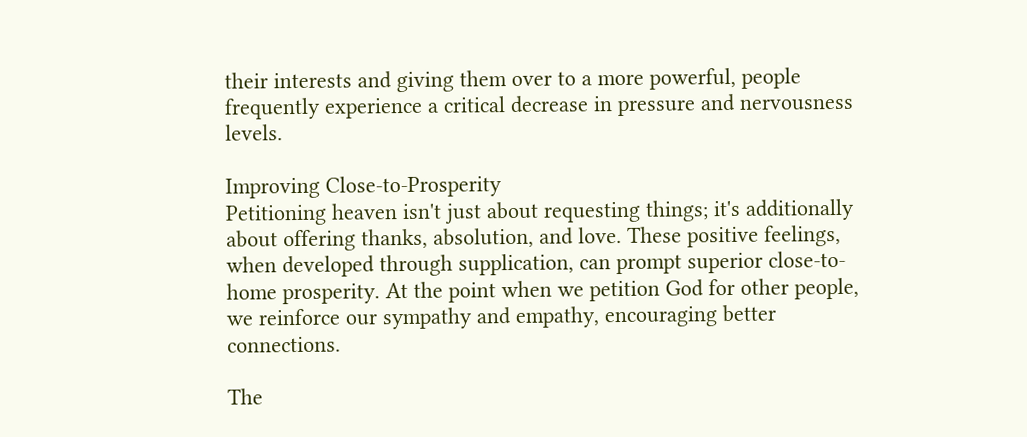their interests and giving them over to a more powerful, people frequently experience a critical decrease in pressure and nervousness levels.

Improving Close-to-Prosperity
Petitioning heaven isn't just about requesting things; it's additionally about offering thanks, absolution, and love. These positive feelings, when developed through supplication, can prompt superior close-to-home prosperity. At the point when we petition God for other people, we reinforce our sympathy and empathy, encouraging better connections.

The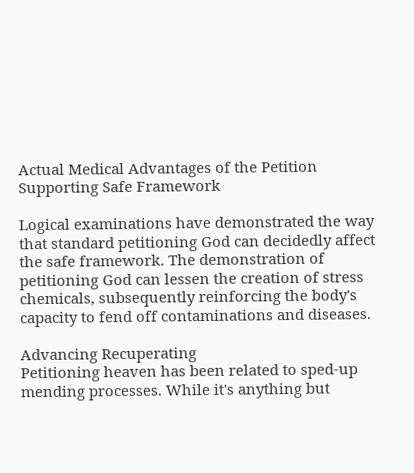Actual Medical Advantages of the Petition
Supporting Safe Framework

Logical examinations have demonstrated the way that standard petitioning God can decidedly affect the safe framework. The demonstration of petitioning God can lessen the creation of stress chemicals, subsequently reinforcing the body's capacity to fend off contaminations and diseases.

Advancing Recuperating
Petitioning heaven has been related to sped-up mending processes. While it's anything but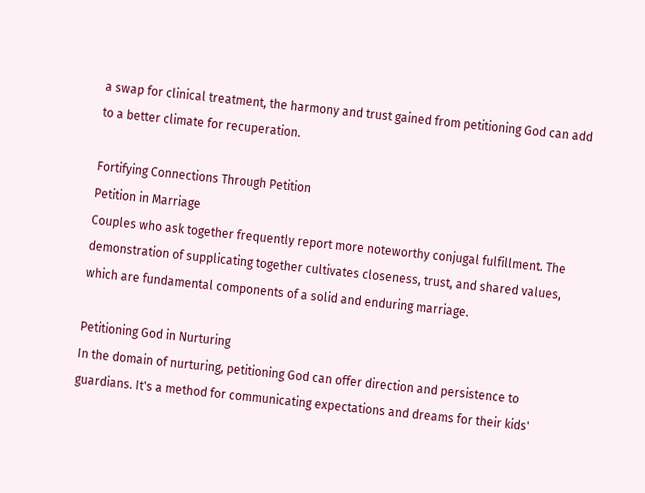a swap for clinical treatment, the harmony and trust gained from petitioning God can add to a better climate for recuperation.

Fortifying Connections Through Petition
Petition in Marriage
Couples who ask together frequently report more noteworthy conjugal fulfillment. The demonstration of supplicating together cultivates closeness, trust, and shared values, which are fundamental components of a solid and enduring marriage.

Petitioning God in Nurturing
In the domain of nurturing, petitioning God can offer direction and persistence to guardians. It's a method for communicating expectations and dreams for their kids'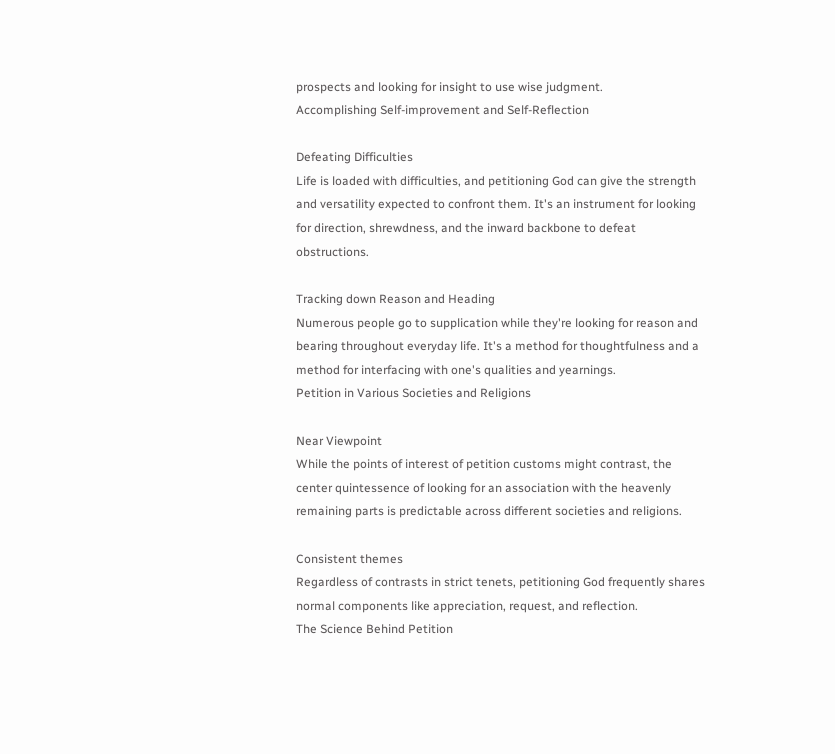prospects and looking for insight to use wise judgment.
Accomplishing Self-improvement and Self-Reflection

Defeating Difficulties
Life is loaded with difficulties, and petitioning God can give the strength and versatility expected to confront them. It's an instrument for looking for direction, shrewdness, and the inward backbone to defeat obstructions.

Tracking down Reason and Heading
Numerous people go to supplication while they're looking for reason and bearing throughout everyday life. It's a method for thoughtfulness and a method for interfacing with one's qualities and yearnings.
Petition in Various Societies and Religions

Near Viewpoint
While the points of interest of petition customs might contrast, the center quintessence of looking for an association with the heavenly remaining parts is predictable across different societies and religions.

Consistent themes
Regardless of contrasts in strict tenets, petitioning God frequently shares normal components like appreciation, request, and reflection.
The Science Behind Petition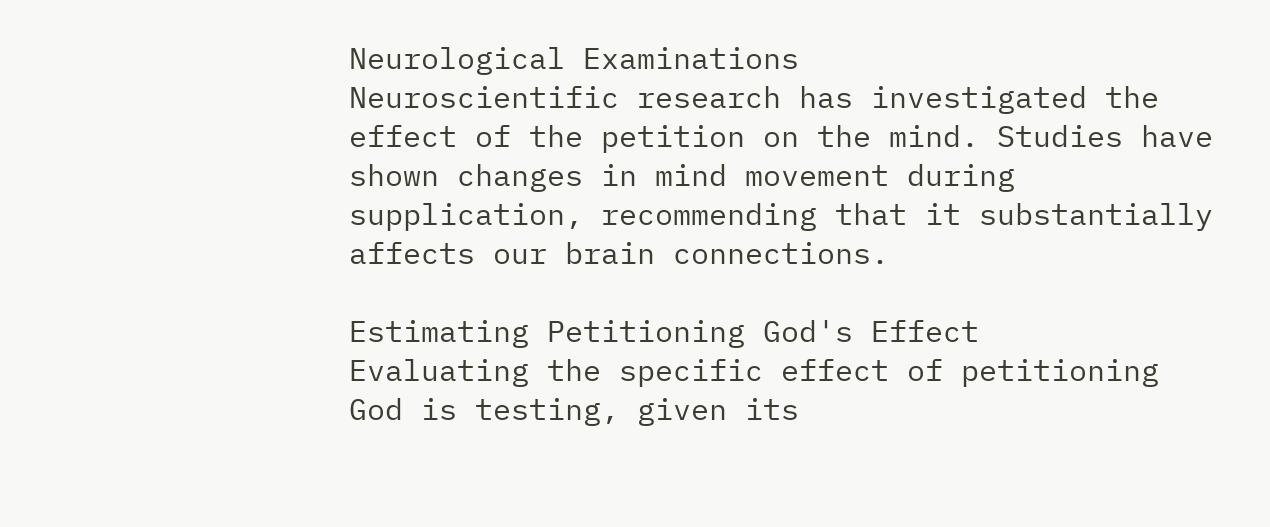Neurological Examinations
Neuroscientific research has investigated the effect of the petition on the mind. Studies have shown changes in mind movement during supplication, recommending that it substantially affects our brain connections.

Estimating Petitioning God's Effect
Evaluating the specific effect of petitioning God is testing, given its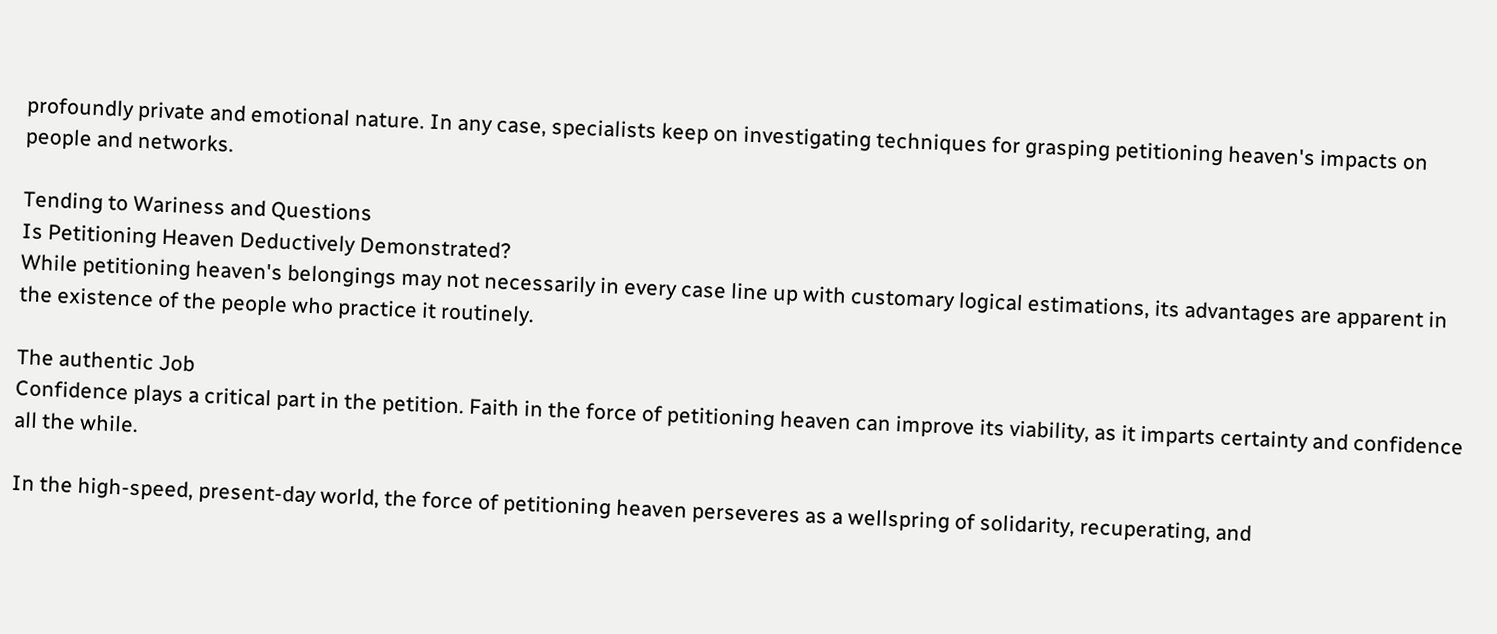profoundly private and emotional nature. In any case, specialists keep on investigating techniques for grasping petitioning heaven's impacts on people and networks.

Tending to Wariness and Questions
Is Petitioning Heaven Deductively Demonstrated?
While petitioning heaven's belongings may not necessarily in every case line up with customary logical estimations, its advantages are apparent in the existence of the people who practice it routinely.

The authentic Job
Confidence plays a critical part in the petition. Faith in the force of petitioning heaven can improve its viability, as it imparts certainty and confidence all the while.

In the high-speed, present-day world, the force of petitioning heaven perseveres as a wellspring of solidarity, recuperating, and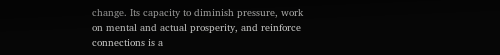change. Its capacity to diminish pressure, work on mental and actual prosperity, and reinforce connections is a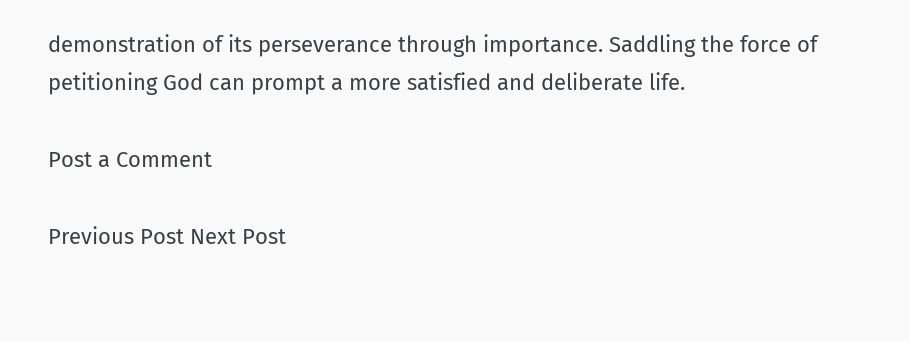demonstration of its perseverance through importance. Saddling the force of petitioning God can prompt a more satisfied and deliberate life.

Post a Comment

Previous Post Next Post